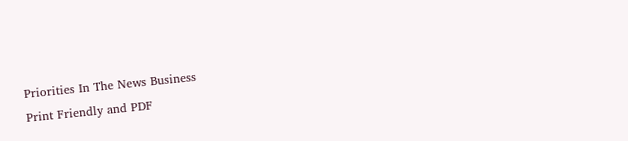Priorities In The News Business
Print Friendly and PDF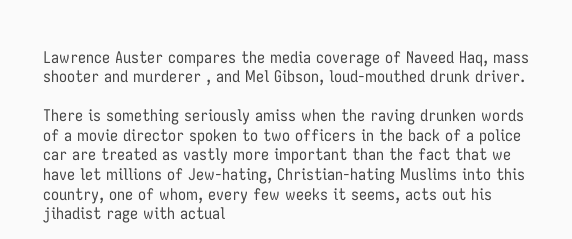Lawrence Auster compares the media coverage of Naveed Haq, mass shooter and murderer , and Mel Gibson, loud-mouthed drunk driver.

There is something seriously amiss when the raving drunken words of a movie director spoken to two officers in the back of a police car are treated as vastly more important than the fact that we have let millions of Jew-hating, Christian-hating Muslims into this country, one of whom, every few weeks it seems, acts out his jihadist rage with actual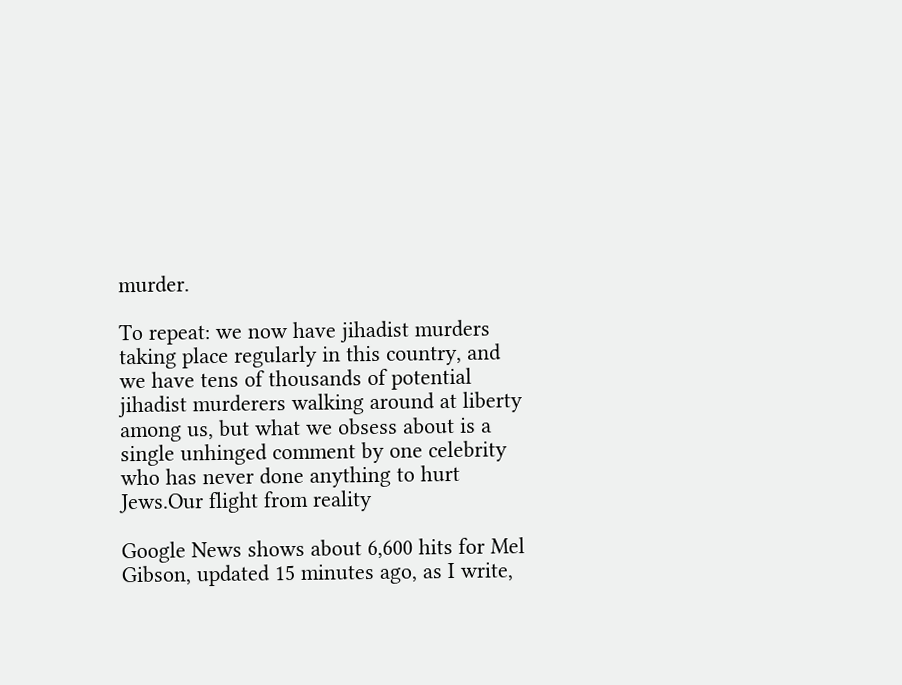murder.

To repeat: we now have jihadist murders taking place regularly in this country, and we have tens of thousands of potential jihadist murderers walking around at liberty among us, but what we obsess about is a single unhinged comment by one celebrity who has never done anything to hurt Jews.Our flight from reality

Google News shows about 6,600 hits for Mel Gibson, updated 15 minutes ago, as I write,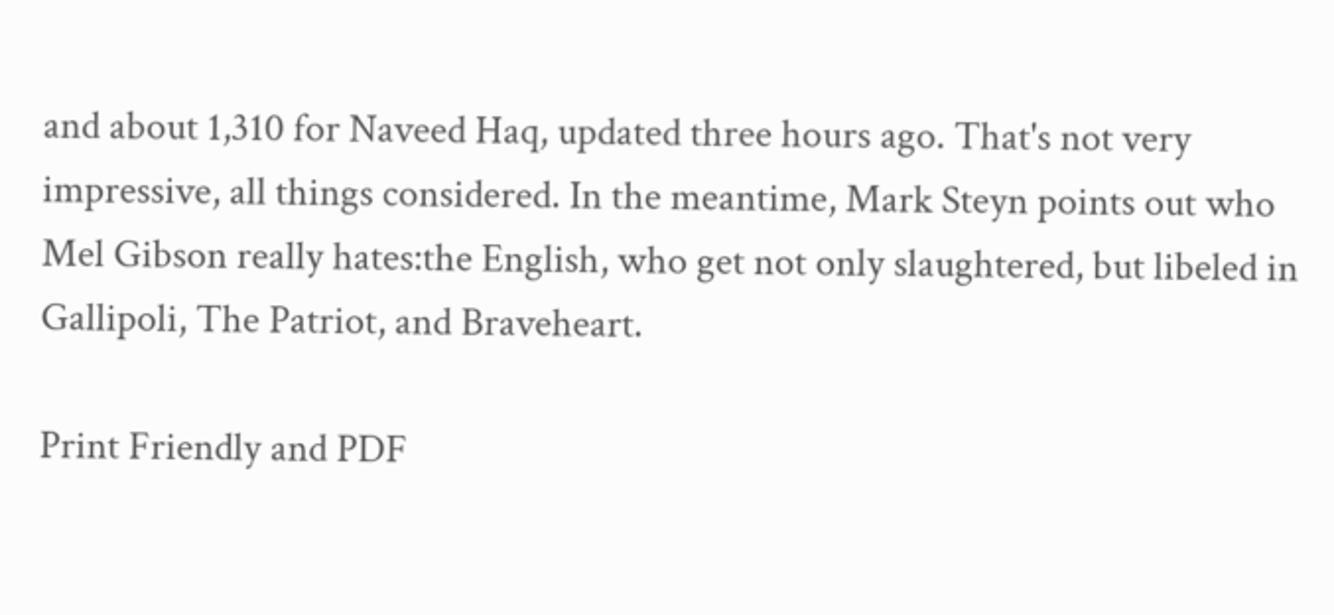and about 1,310 for Naveed Haq, updated three hours ago. That's not very impressive, all things considered. In the meantime, Mark Steyn points out who Mel Gibson really hates:the English, who get not only slaughtered, but libeled in Gallipoli, The Patriot, and Braveheart.

Print Friendly and PDF